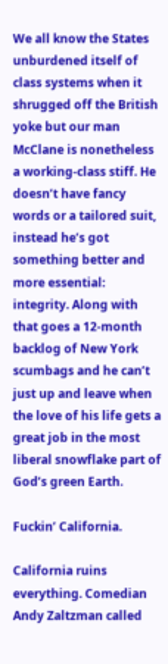We all know the States unburdened itself of class systems when it shrugged off the British yoke but our man McClane is nonetheless a working-class stiff. He doesn’t have fancy words or a tailored suit, instead he’s got something better and more essential: integrity. Along with that goes a 12-month backlog of New York scumbags and he can’t just up and leave when the love of his life gets a great job in the most liberal snowflake part of God’s green Earth.

Fuckin’ California.

California ruins everything. Comedian Andy Zaltzman called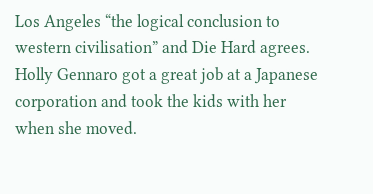Los Angeles “the logical conclusion to western civilisation” and Die Hard agrees. Holly Gennaro got a great job at a Japanese corporation and took the kids with her when she moved.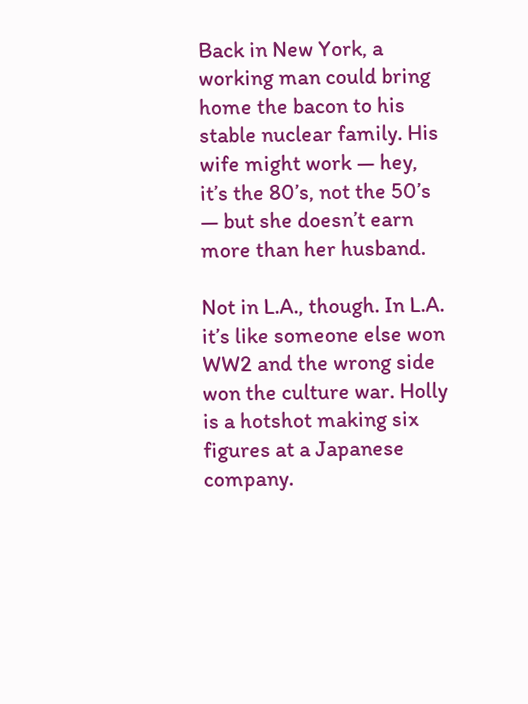Back in New York, a working man could bring home the bacon to his stable nuclear family. His wife might work — hey, it’s the 80’s, not the 50’s — but she doesn’t earn more than her husband.

Not in L.A., though. In L.A. it’s like someone else won WW2 and the wrong side won the culture war. Holly is a hotshot making six figures at a Japanese company.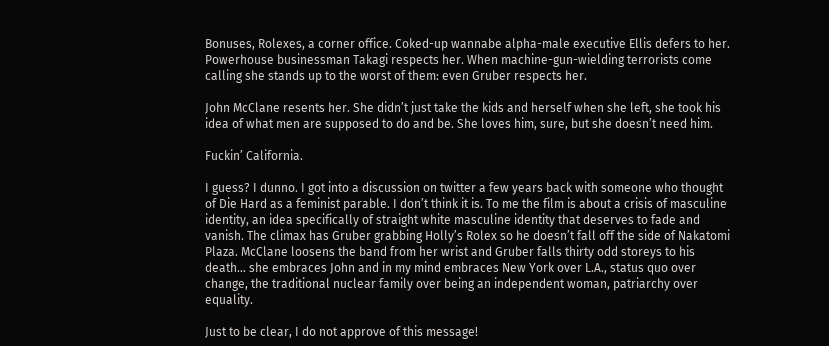Bonuses, Rolexes, a corner office. Coked-up wannabe alpha-male executive Ellis defers to her. Powerhouse businessman Takagi respects her. When machine-gun-wielding terrorists come calling she stands up to the worst of them: even Gruber respects her.

John McClane resents her. She didn’t just take the kids and herself when she left, she took his idea of what men are supposed to do and be. She loves him, sure, but she doesn’t need him.

Fuckin’ California.

I guess? I dunno. I got into a discussion on twitter a few years back with someone who thought of Die Hard as a feminist parable. I don’t think it is. To me the film is about a crisis of masculine identity, an idea specifically of straight white masculine identity that deserves to fade and vanish. The climax has Gruber grabbing Holly’s Rolex so he doesn’t fall off the side of Nakatomi Plaza. McClane loosens the band from her wrist and Gruber falls thirty odd storeys to his death… she embraces John and in my mind embraces New York over L.A., status quo over change, the traditional nuclear family over being an independent woman, patriarchy over equality.

Just to be clear, I do not approve of this message!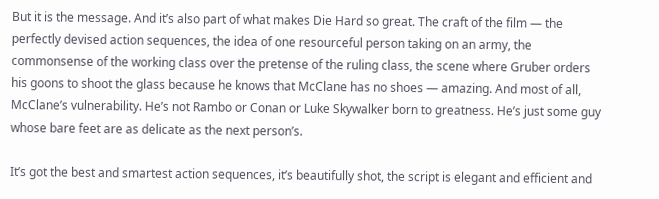But it is the message. And it’s also part of what makes Die Hard so great. The craft of the film — the perfectly devised action sequences, the idea of one resourceful person taking on an army, the commonsense of the working class over the pretense of the ruling class, the scene where Gruber orders his goons to shoot the glass because he knows that McClane has no shoes — amazing. And most of all, McClane’s vulnerability. He’s not Rambo or Conan or Luke Skywalker born to greatness. He’s just some guy whose bare feet are as delicate as the next person’s.

It’s got the best and smartest action sequences, it’s beautifully shot, the script is elegant and efficient and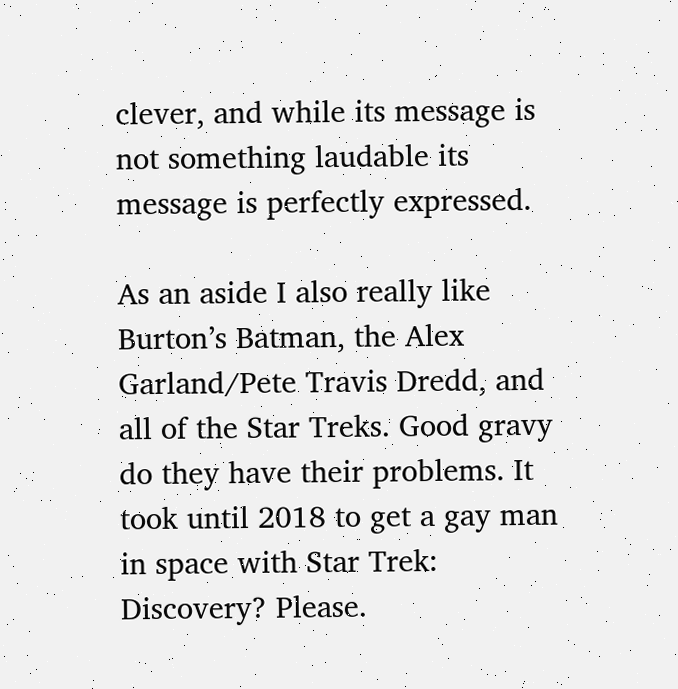clever, and while its message is not something laudable its message is perfectly expressed.

As an aside I also really like Burton’s Batman, the Alex Garland/Pete Travis Dredd, and all of the Star Treks. Good gravy do they have their problems. It took until 2018 to get a gay man in space with Star Trek: Discovery? Please.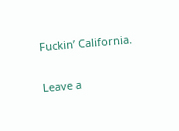Fuckin’ California.

Leave a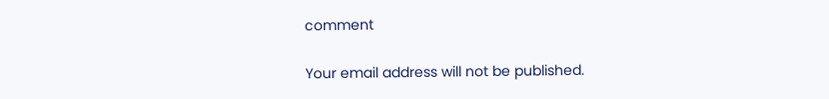comment

Your email address will not be published.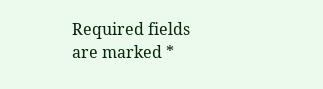Required fields are marked *